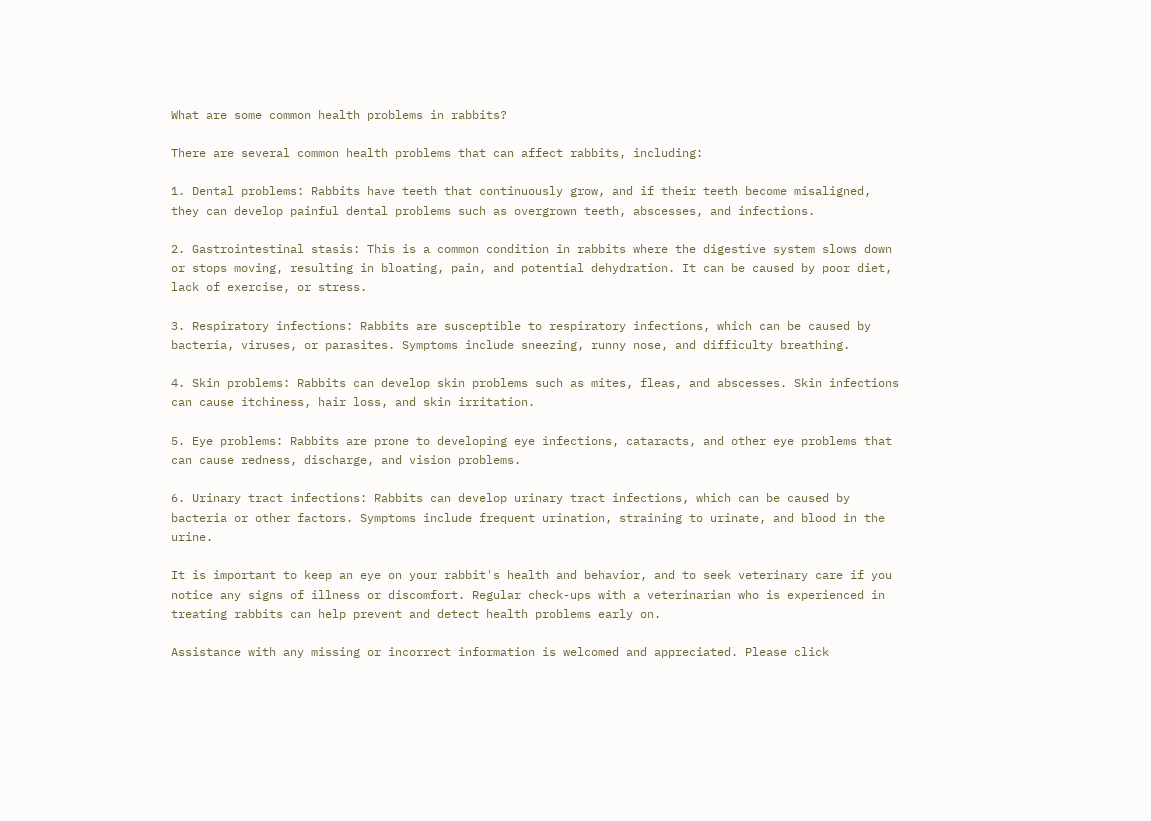What are some common health problems in rabbits?

There are several common health problems that can affect rabbits, including:

1. Dental problems: Rabbits have teeth that continuously grow, and if their teeth become misaligned, they can develop painful dental problems such as overgrown teeth, abscesses, and infections.

2. Gastrointestinal stasis: This is a common condition in rabbits where the digestive system slows down or stops moving, resulting in bloating, pain, and potential dehydration. It can be caused by poor diet, lack of exercise, or stress.

3. Respiratory infections: Rabbits are susceptible to respiratory infections, which can be caused by bacteria, viruses, or parasites. Symptoms include sneezing, runny nose, and difficulty breathing.

4. Skin problems: Rabbits can develop skin problems such as mites, fleas, and abscesses. Skin infections can cause itchiness, hair loss, and skin irritation.

5. Eye problems: Rabbits are prone to developing eye infections, cataracts, and other eye problems that can cause redness, discharge, and vision problems.

6. Urinary tract infections: Rabbits can develop urinary tract infections, which can be caused by bacteria or other factors. Symptoms include frequent urination, straining to urinate, and blood in the urine.

It is important to keep an eye on your rabbit's health and behavior, and to seek veterinary care if you notice any signs of illness or discomfort. Regular check-ups with a veterinarian who is experienced in treating rabbits can help prevent and detect health problems early on.

Assistance with any missing or incorrect information is welcomed and appreciated. Please click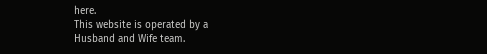here.
This website is operated by a
Husband and Wife team.